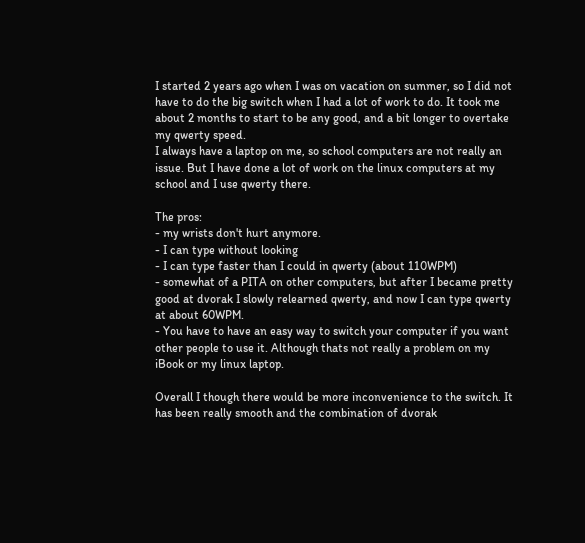I started 2 years ago when I was on vacation on summer, so I did not have to do the big switch when I had a lot of work to do. It took me about 2 months to start to be any good, and a bit longer to overtake my qwerty speed.
I always have a laptop on me, so school computers are not really an issue. But I have done a lot of work on the linux computers at my school and I use qwerty there.

The pros:
- my wrists don't hurt anymore.
- I can type without looking
- I can type faster than I could in qwerty (about 110WPM)
- somewhat of a PITA on other computers, but after I became pretty good at dvorak I slowly relearned qwerty, and now I can type qwerty at about 60WPM.
- You have to have an easy way to switch your computer if you want other people to use it. Although thats not really a problem on my iBook or my linux laptop.

Overall I though there would be more inconvenience to the switch. It has been really smooth and the combination of dvorak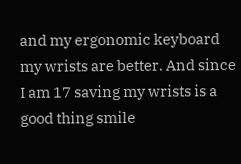and my ergonomic keyboard my wrists are better. And since I am 17 saving my wrists is a good thing smile